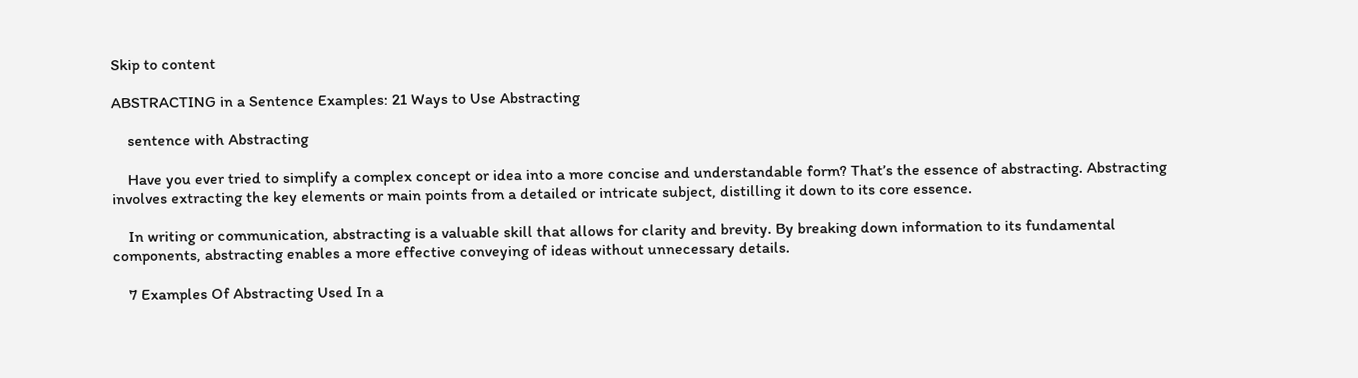Skip to content

ABSTRACTING in a Sentence Examples: 21 Ways to Use Abstracting

    sentence with Abstracting

    Have you ever tried to simplify a complex concept or idea into a more concise and understandable form? That’s the essence of abstracting. Abstracting involves extracting the key elements or main points from a detailed or intricate subject, distilling it down to its core essence.

    In writing or communication, abstracting is a valuable skill that allows for clarity and brevity. By breaking down information to its fundamental components, abstracting enables a more effective conveying of ideas without unnecessary details.

    7 Examples Of Abstracting Used In a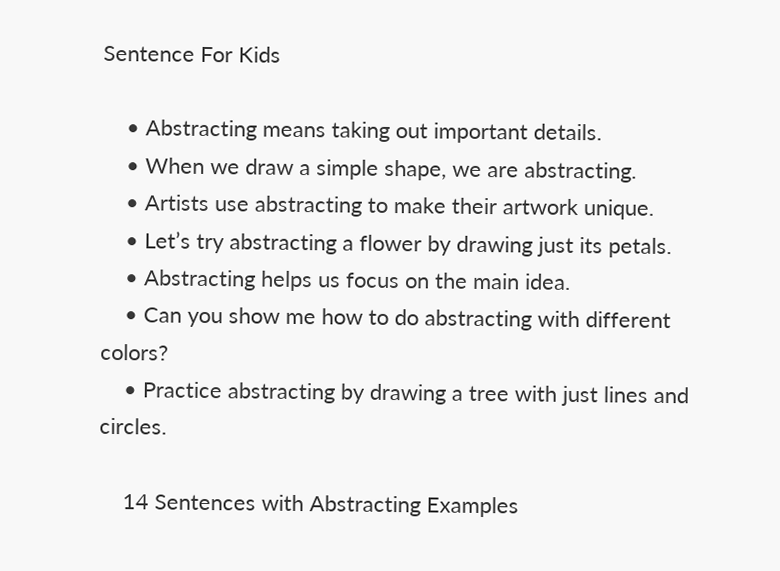Sentence For Kids

    • Abstracting means taking out important details.
    • When we draw a simple shape, we are abstracting.
    • Artists use abstracting to make their artwork unique.
    • Let’s try abstracting a flower by drawing just its petals.
    • Abstracting helps us focus on the main idea.
    • Can you show me how to do abstracting with different colors?
    • Practice abstracting by drawing a tree with just lines and circles.

    14 Sentences with Abstracting Examples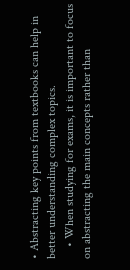• Abstracting key points from textbooks can help in better understanding complex topics.
    • When studying for exams, it is important to focus on abstracting the main concepts rather than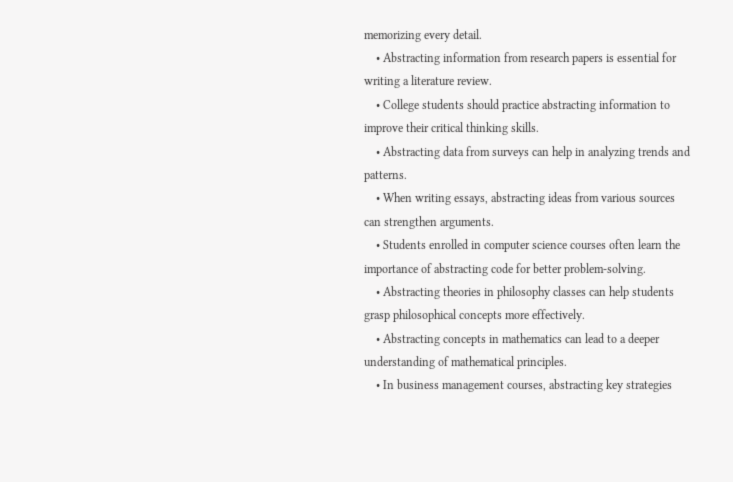memorizing every detail.
    • Abstracting information from research papers is essential for writing a literature review.
    • College students should practice abstracting information to improve their critical thinking skills.
    • Abstracting data from surveys can help in analyzing trends and patterns.
    • When writing essays, abstracting ideas from various sources can strengthen arguments.
    • Students enrolled in computer science courses often learn the importance of abstracting code for better problem-solving.
    • Abstracting theories in philosophy classes can help students grasp philosophical concepts more effectively.
    • Abstracting concepts in mathematics can lead to a deeper understanding of mathematical principles.
    • In business management courses, abstracting key strategies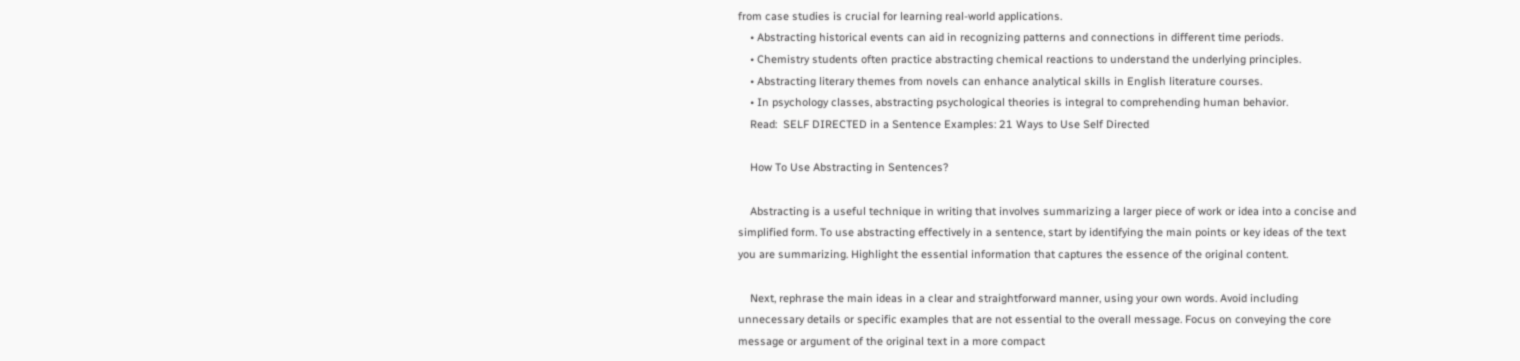from case studies is crucial for learning real-world applications.
    • Abstracting historical events can aid in recognizing patterns and connections in different time periods.
    • Chemistry students often practice abstracting chemical reactions to understand the underlying principles.
    • Abstracting literary themes from novels can enhance analytical skills in English literature courses.
    • In psychology classes, abstracting psychological theories is integral to comprehending human behavior.
    Read:  SELF DIRECTED in a Sentence Examples: 21 Ways to Use Self Directed

    How To Use Abstracting in Sentences?

    Abstracting is a useful technique in writing that involves summarizing a larger piece of work or idea into a concise and simplified form. To use abstracting effectively in a sentence, start by identifying the main points or key ideas of the text you are summarizing. Highlight the essential information that captures the essence of the original content.

    Next, rephrase the main ideas in a clear and straightforward manner, using your own words. Avoid including unnecessary details or specific examples that are not essential to the overall message. Focus on conveying the core message or argument of the original text in a more compact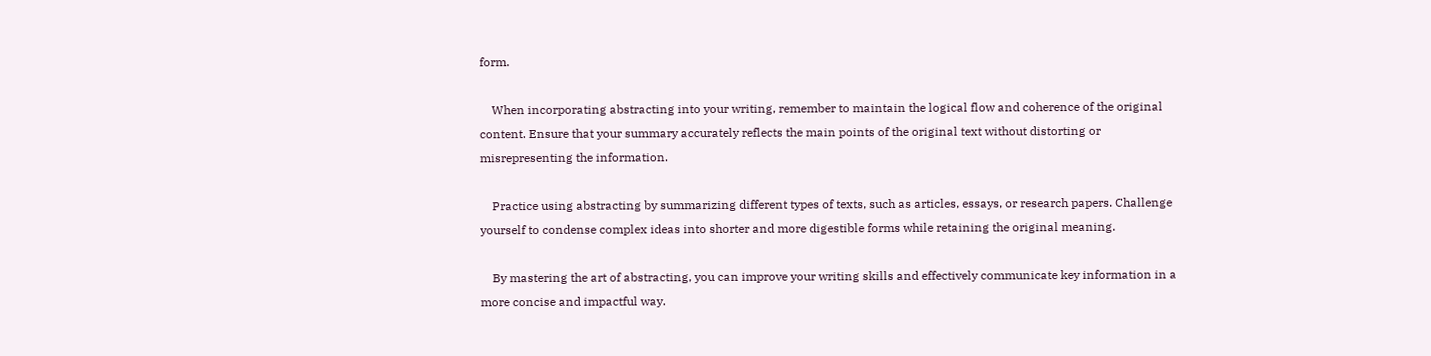form.

    When incorporating abstracting into your writing, remember to maintain the logical flow and coherence of the original content. Ensure that your summary accurately reflects the main points of the original text without distorting or misrepresenting the information.

    Practice using abstracting by summarizing different types of texts, such as articles, essays, or research papers. Challenge yourself to condense complex ideas into shorter and more digestible forms while retaining the original meaning.

    By mastering the art of abstracting, you can improve your writing skills and effectively communicate key information in a more concise and impactful way.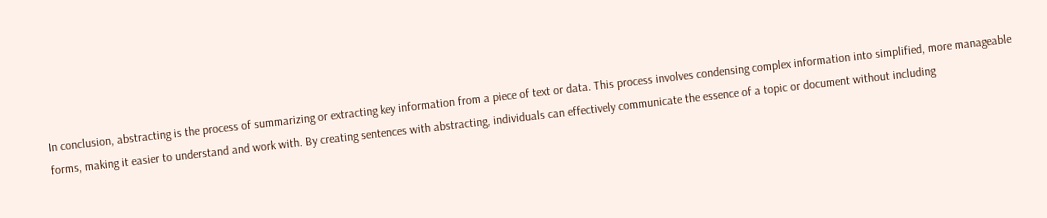In conclusion, abstracting is the process of summarizing or extracting key information from a piece of text or data. This process involves condensing complex information into simplified, more manageable forms, making it easier to understand and work with. By creating sentences with abstracting, individuals can effectively communicate the essence of a topic or document without including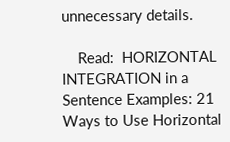unnecessary details.

    Read:  HORIZONTAL INTEGRATION in a Sentence Examples: 21 Ways to Use Horizontal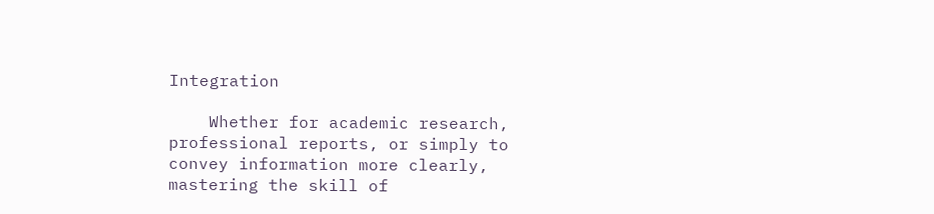Integration

    Whether for academic research, professional reports, or simply to convey information more clearly, mastering the skill of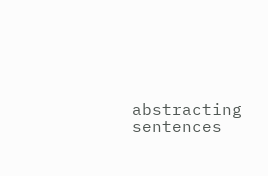abstracting sentences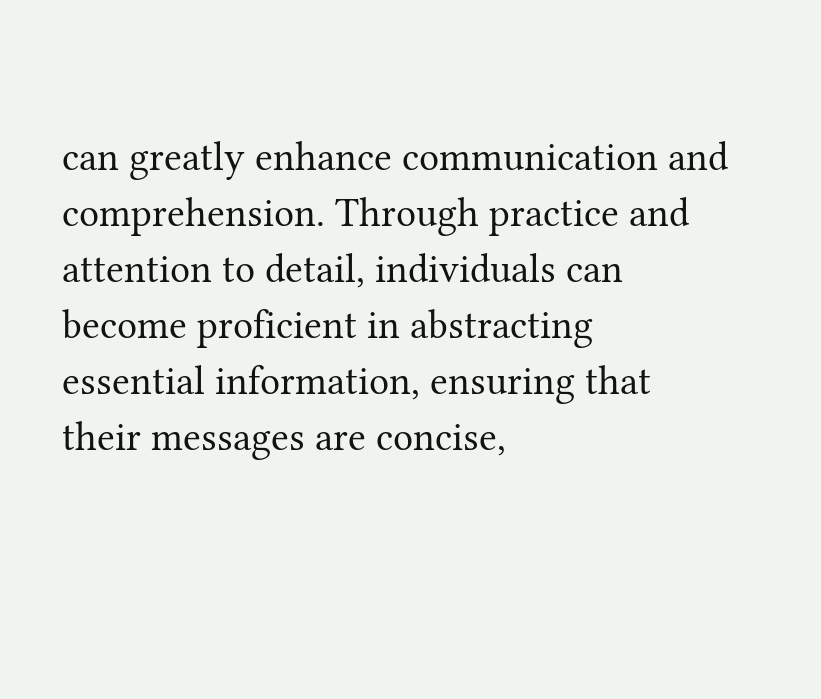can greatly enhance communication and comprehension. Through practice and attention to detail, individuals can become proficient in abstracting essential information, ensuring that their messages are concise,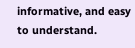informative, and easy to understand.